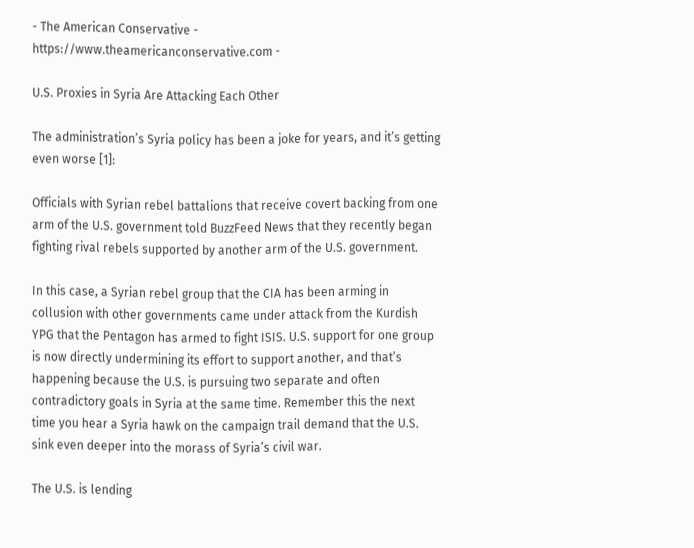- The American Conservative - https://www.theamericanconservative.com -

U.S. Proxies in Syria Are Attacking Each Other

The administration’s Syria policy has been a joke for years, and it’s getting even worse [1]:

Officials with Syrian rebel battalions that receive covert backing from one arm of the U.S. government told BuzzFeed News that they recently began fighting rival rebels supported by another arm of the U.S. government.

In this case, a Syrian rebel group that the CIA has been arming in collusion with other governments came under attack from the Kurdish YPG that the Pentagon has armed to fight ISIS. U.S. support for one group is now directly undermining its effort to support another, and that’s happening because the U.S. is pursuing two separate and often contradictory goals in Syria at the same time. Remember this the next time you hear a Syria hawk on the campaign trail demand that the U.S. sink even deeper into the morass of Syria’s civil war.

The U.S. is lending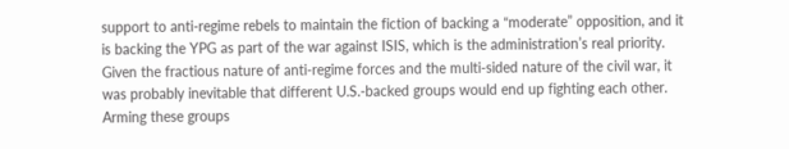support to anti-regime rebels to maintain the fiction of backing a “moderate” opposition, and it is backing the YPG as part of the war against ISIS, which is the administration’s real priority. Given the fractious nature of anti-regime forces and the multi-sided nature of the civil war, it was probably inevitable that different U.S.-backed groups would end up fighting each other. Arming these groups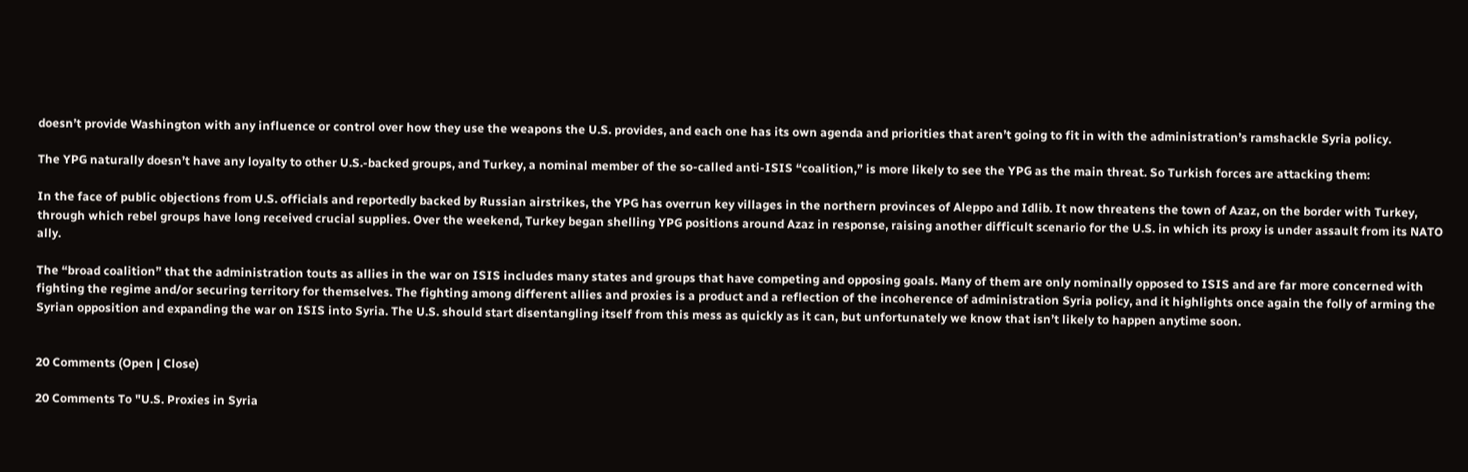doesn’t provide Washington with any influence or control over how they use the weapons the U.S. provides, and each one has its own agenda and priorities that aren’t going to fit in with the administration’s ramshackle Syria policy.

The YPG naturally doesn’t have any loyalty to other U.S.-backed groups, and Turkey, a nominal member of the so-called anti-ISIS “coalition,” is more likely to see the YPG as the main threat. So Turkish forces are attacking them:

In the face of public objections from U.S. officials and reportedly backed by Russian airstrikes, the YPG has overrun key villages in the northern provinces of Aleppo and Idlib. It now threatens the town of Azaz, on the border with Turkey, through which rebel groups have long received crucial supplies. Over the weekend, Turkey began shelling YPG positions around Azaz in response, raising another difficult scenario for the U.S. in which its proxy is under assault from its NATO ally.

The “broad coalition” that the administration touts as allies in the war on ISIS includes many states and groups that have competing and opposing goals. Many of them are only nominally opposed to ISIS and are far more concerned with fighting the regime and/or securing territory for themselves. The fighting among different allies and proxies is a product and a reflection of the incoherence of administration Syria policy, and it highlights once again the folly of arming the Syrian opposition and expanding the war on ISIS into Syria. The U.S. should start disentangling itself from this mess as quickly as it can, but unfortunately we know that isn’t likely to happen anytime soon.


20 Comments (Open | Close)

20 Comments To "U.S. Proxies in Syria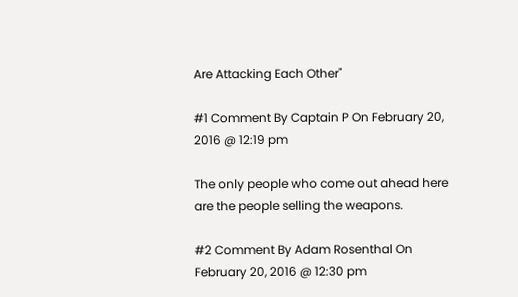Are Attacking Each Other"

#1 Comment By Captain P On February 20, 2016 @ 12:19 pm

The only people who come out ahead here are the people selling the weapons.

#2 Comment By Adam Rosenthal On February 20, 2016 @ 12:30 pm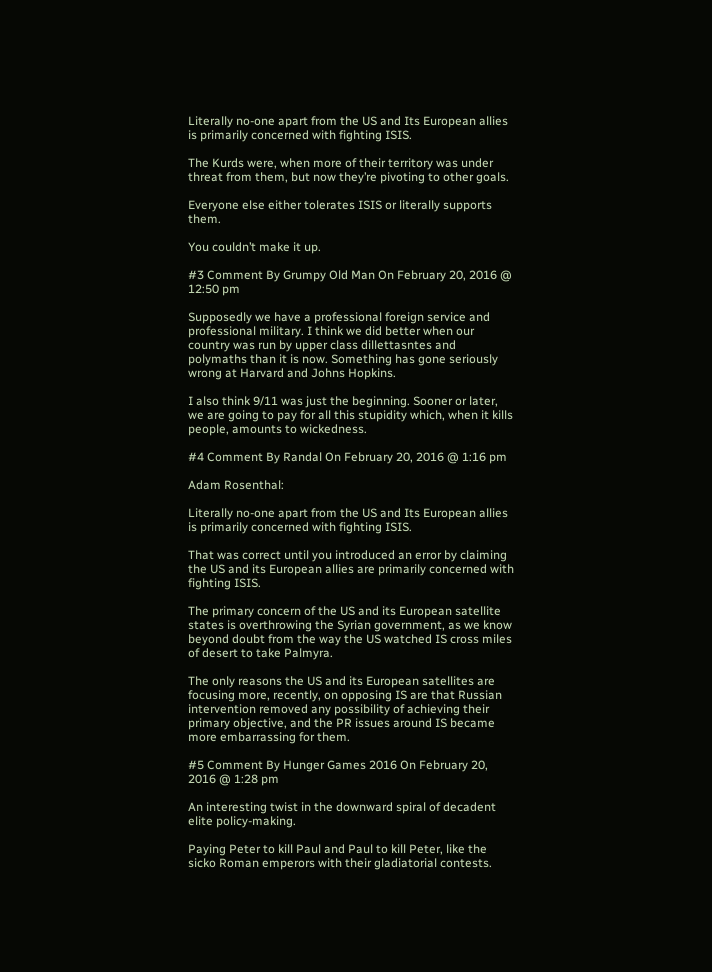Literally no-one apart from the US and Its European allies is primarily concerned with fighting ISIS.

The Kurds were, when more of their territory was under threat from them, but now they’re pivoting to other goals.

Everyone else either tolerates ISIS or literally supports them.

You couldn’t make it up.

#3 Comment By Grumpy Old Man On February 20, 2016 @ 12:50 pm

Supposedly we have a professional foreign service and professional military. I think we did better when our country was run by upper class dillettasntes and polymaths than it is now. Something has gone seriously wrong at Harvard and Johns Hopkins.

I also think 9/11 was just the beginning. Sooner or later, we are going to pay for all this stupidity which, when it kills people, amounts to wickedness.

#4 Comment By Randal On February 20, 2016 @ 1:16 pm

Adam Rosenthal:

Literally no-one apart from the US and Its European allies is primarily concerned with fighting ISIS.

That was correct until you introduced an error by claiming the US and its European allies are primarily concerned with fighting ISIS.

The primary concern of the US and its European satellite states is overthrowing the Syrian government, as we know beyond doubt from the way the US watched IS cross miles of desert to take Palmyra.

The only reasons the US and its European satellites are focusing more, recently, on opposing IS are that Russian intervention removed any possibility of achieving their primary objective, and the PR issues around IS became more embarrassing for them.

#5 Comment By Hunger Games 2016 On February 20, 2016 @ 1:28 pm

An interesting twist in the downward spiral of decadent elite policy-making.

Paying Peter to kill Paul and Paul to kill Peter, like the sicko Roman emperors with their gladiatorial contests.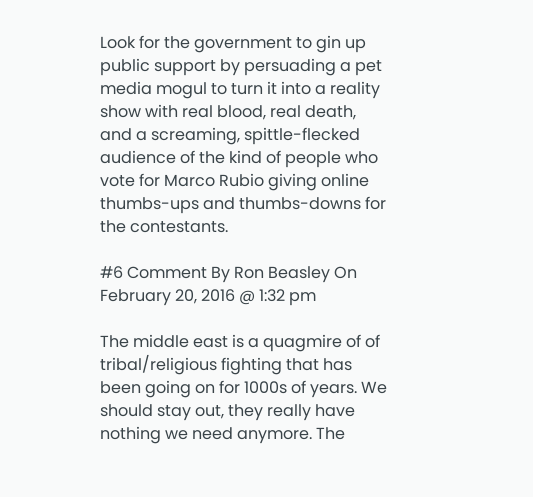Look for the government to gin up public support by persuading a pet media mogul to turn it into a reality show with real blood, real death, and a screaming, spittle-flecked audience of the kind of people who vote for Marco Rubio giving online thumbs-ups and thumbs-downs for the contestants.

#6 Comment By Ron Beasley On February 20, 2016 @ 1:32 pm

The middle east is a quagmire of of tribal/religious fighting that has been going on for 1000s of years. We should stay out, they really have nothing we need anymore. The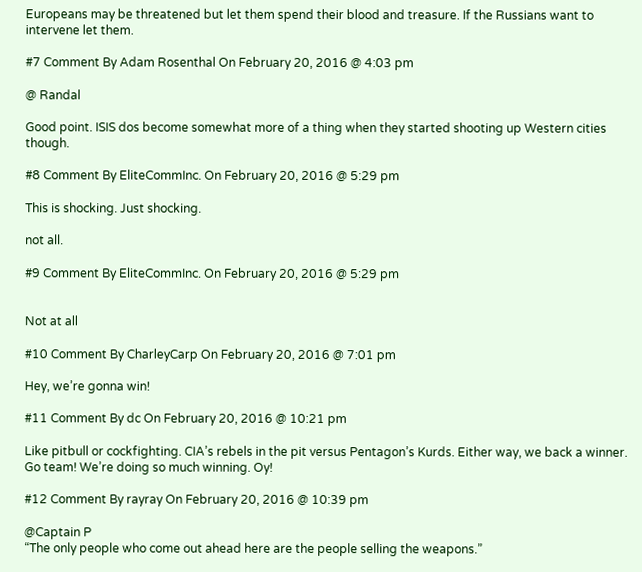Europeans may be threatened but let them spend their blood and treasure. If the Russians want to intervene let them.

#7 Comment By Adam Rosenthal On February 20, 2016 @ 4:03 pm

@ Randal

Good point. ISIS dos become somewhat more of a thing when they started shooting up Western cities though.

#8 Comment By EliteCommInc. On February 20, 2016 @ 5:29 pm

This is shocking. Just shocking.

not all.

#9 Comment By EliteCommInc. On February 20, 2016 @ 5:29 pm


Not at all

#10 Comment By CharleyCarp On February 20, 2016 @ 7:01 pm

Hey, we’re gonna win!

#11 Comment By dc On February 20, 2016 @ 10:21 pm

Like pitbull or cockfighting. CIA’s rebels in the pit versus Pentagon’s Kurds. Either way, we back a winner. Go team! We’re doing so much winning. Oy!

#12 Comment By rayray On February 20, 2016 @ 10:39 pm

@Captain P
“The only people who come out ahead here are the people selling the weapons.”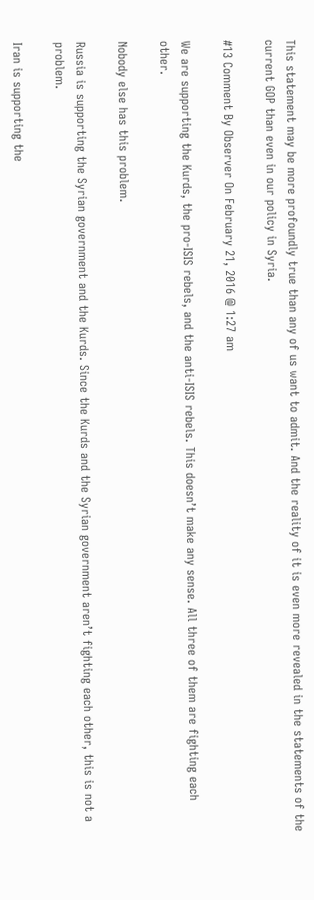This statement may be more profoundly true than any of us want to admit. And the reality of it is even more revealed in the statements of the current GOP than even in our policy in Syria.

#13 Comment By Observer On February 21, 2016 @ 1:27 am

We are supporting the Kurds, the pro-ISIS rebels, and the anti-ISIS rebels. This doesn’t make any sense. All three of them are fighting each other.

Nobody else has this problem.

Russia is supporting the Syrian government and the Kurds. Since the Kurds and the Syrian government aren’t fighting each other, this is not a problem.

Iran is supporting the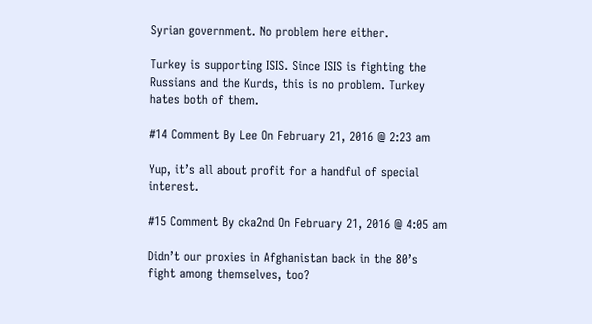Syrian government. No problem here either.

Turkey is supporting ISIS. Since ISIS is fighting the Russians and the Kurds, this is no problem. Turkey hates both of them.

#14 Comment By Lee On February 21, 2016 @ 2:23 am

Yup, it’s all about profit for a handful of special interest.

#15 Comment By cka2nd On February 21, 2016 @ 4:05 am

Didn’t our proxies in Afghanistan back in the 80’s fight among themselves, too?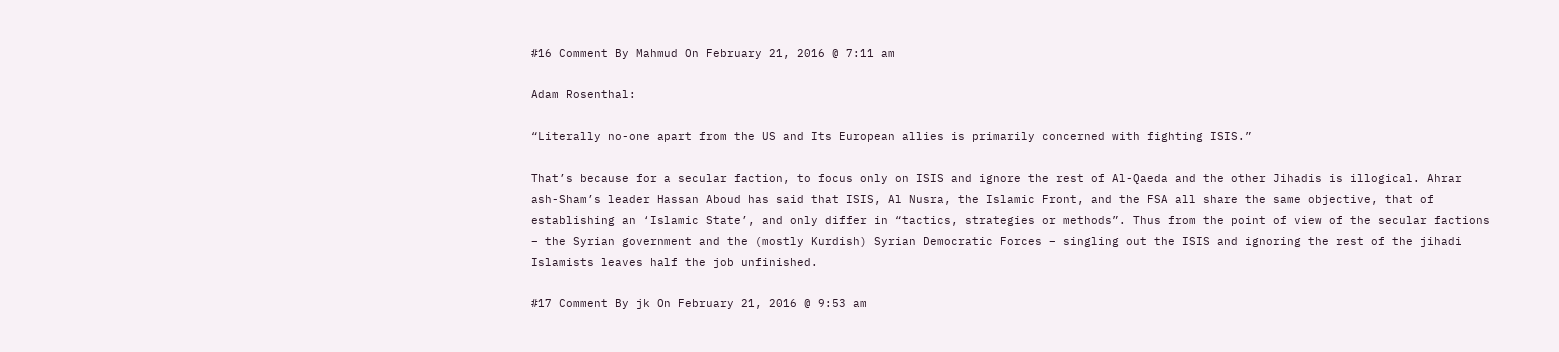#16 Comment By Mahmud On February 21, 2016 @ 7:11 am

Adam Rosenthal:

“Literally no-one apart from the US and Its European allies is primarily concerned with fighting ISIS.”

That’s because for a secular faction, to focus only on ISIS and ignore the rest of Al-Qaeda and the other Jihadis is illogical. Ahrar ash-Sham’s leader Hassan Aboud has said that ISIS, Al Nusra, the Islamic Front, and the FSA all share the same objective, that of establishing an ‘Islamic State’, and only differ in “tactics, strategies or methods”. Thus from the point of view of the secular factions – the Syrian government and the (mostly Kurdish) Syrian Democratic Forces – singling out the ISIS and ignoring the rest of the jihadi Islamists leaves half the job unfinished.

#17 Comment By jk On February 21, 2016 @ 9:53 am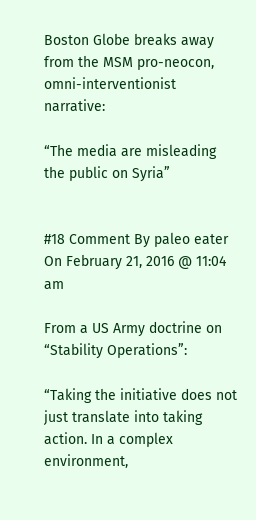Boston Globe breaks away from the MSM pro-neocon, omni-interventionist narrative:

“The media are misleading the public on Syria”


#18 Comment By paleo eater On February 21, 2016 @ 11:04 am

From a US Army doctrine on “Stability Operations”:

“Taking the initiative does not just translate into taking action. In a complex environment,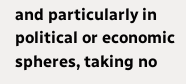and particularly in political or economic spheres, taking no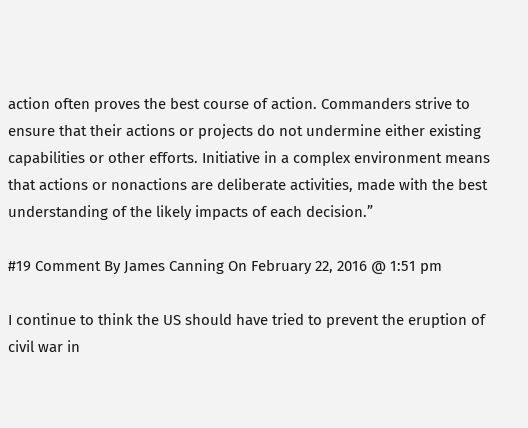action often proves the best course of action. Commanders strive to ensure that their actions or projects do not undermine either existing capabilities or other efforts. Initiative in a complex environment means that actions or nonactions are deliberate activities, made with the best understanding of the likely impacts of each decision.”

#19 Comment By James Canning On February 22, 2016 @ 1:51 pm

I continue to think the US should have tried to prevent the eruption of civil war in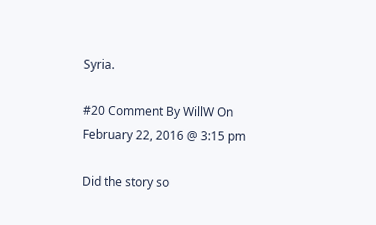Syria.

#20 Comment By WillW On February 22, 2016 @ 3:15 pm

Did the story so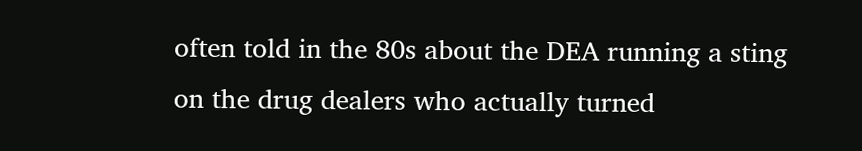often told in the 80s about the DEA running a sting on the drug dealers who actually turned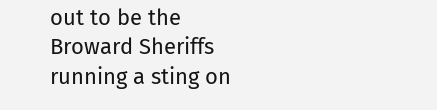out to be the Broward Sheriffs running a sting on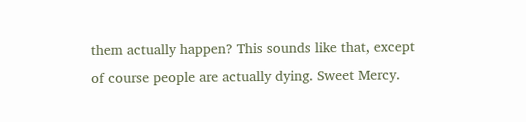them actually happen? This sounds like that, except of course people are actually dying. Sweet Mercy.